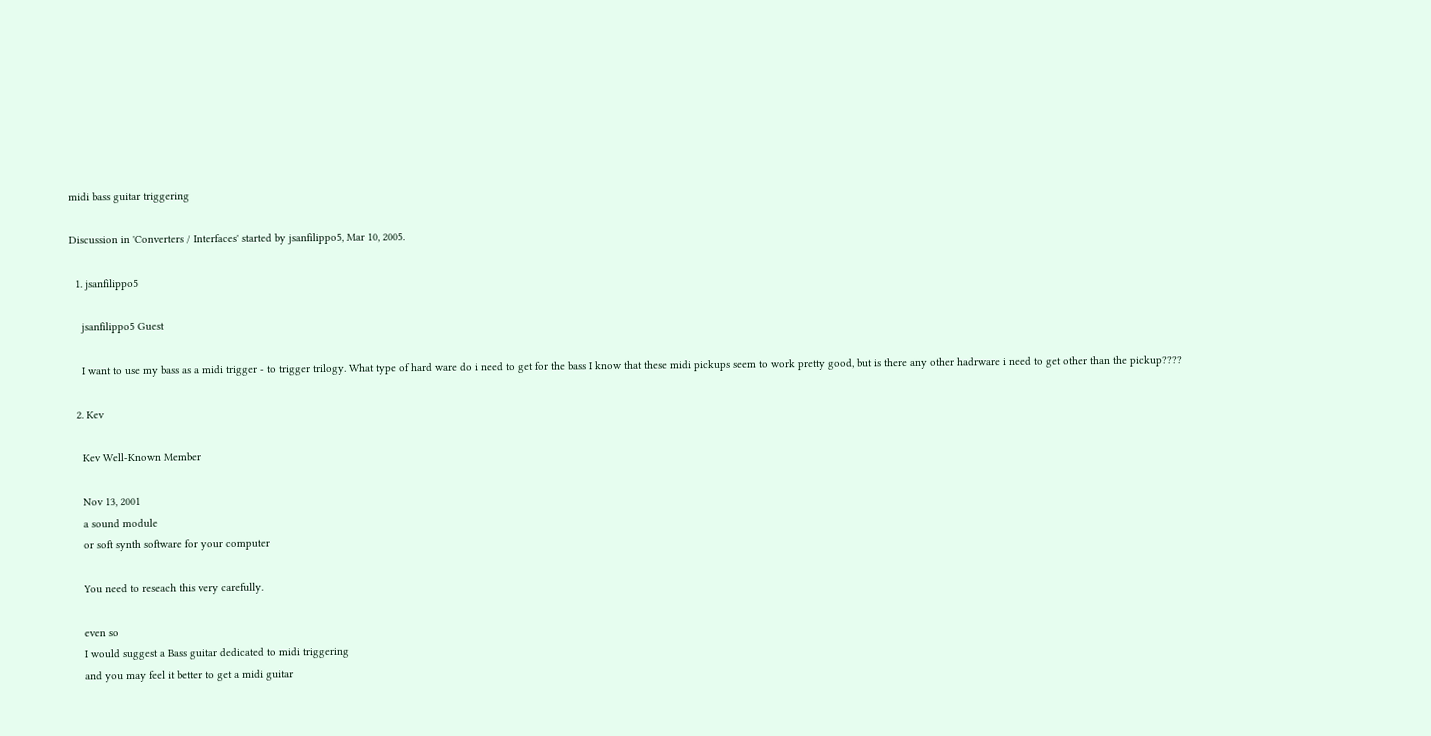midi bass guitar triggering

Discussion in 'Converters / Interfaces' started by jsanfilippo5, Mar 10, 2005.

  1. jsanfilippo5

    jsanfilippo5 Guest

    I want to use my bass as a midi trigger - to trigger trilogy. What type of hard ware do i need to get for the bass I know that these midi pickups seem to work pretty good, but is there any other hadrware i need to get other than the pickup????

  2. Kev

    Kev Well-Known Member

    Nov 13, 2001
    a sound module
    or soft synth software for your computer

    You need to reseach this very carefully.

    even so
    I would suggest a Bass guitar dedicated to midi triggering
    and you may feel it better to get a midi guitar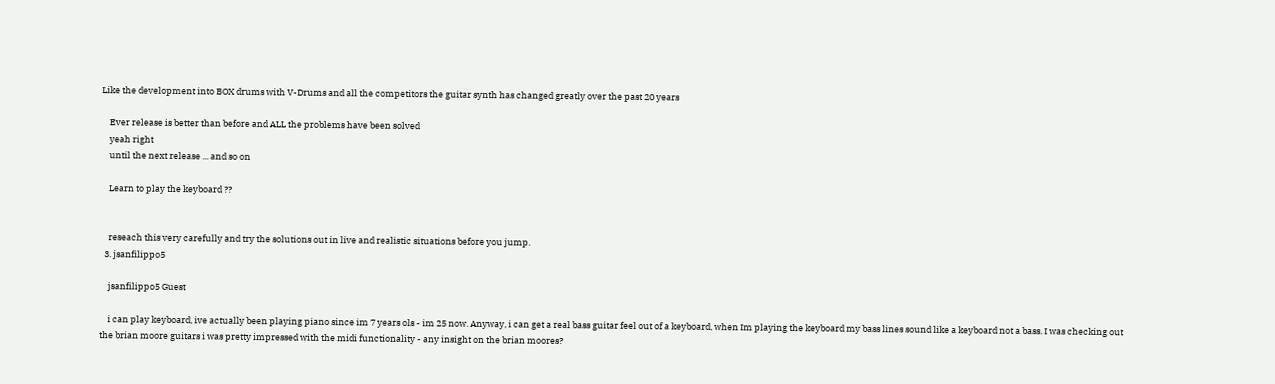Like the development into BOX drums with V-Drums and all the competitors the guitar synth has changed greatly over the past 20 years

    Ever release is better than before and ALL the problems have been solved
    yeah right
    until the next release ... and so on

    Learn to play the keyboard ??


    reseach this very carefully and try the solutions out in live and realistic situations before you jump.
  3. jsanfilippo5

    jsanfilippo5 Guest

    i can play keyboard, ive actually been playing piano since im 7 years ols - im 25 now. Anyway, i can get a real bass guitar feel out of a keyboard, when Im playing the keyboard my bass lines sound like a keyboard not a bass. I was checking out the brian moore guitars i was pretty impressed with the midi functionality - any insight on the brian moores?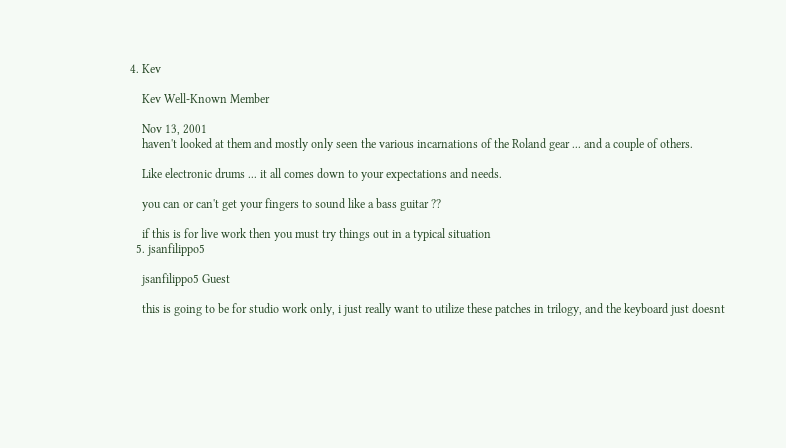4. Kev

    Kev Well-Known Member

    Nov 13, 2001
    haven't looked at them and mostly only seen the various incarnations of the Roland gear ... and a couple of others.

    Like electronic drums ... it all comes down to your expectations and needs.

    you can or can't get your fingers to sound like a bass guitar ??

    if this is for live work then you must try things out in a typical situation
  5. jsanfilippo5

    jsanfilippo5 Guest

    this is going to be for studio work only, i just really want to utilize these patches in trilogy, and the keyboard just doesnt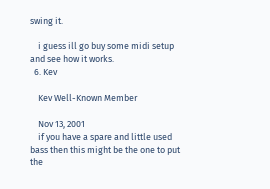swing it.

    i guess ill go buy some midi setup and see how it works.
  6. Kev

    Kev Well-Known Member

    Nov 13, 2001
    if you have a spare and little used bass then this might be the one to put the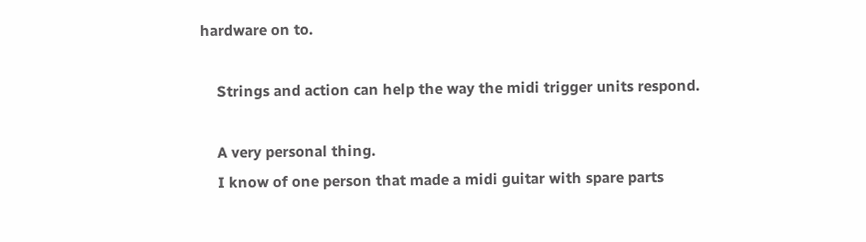hardware on to.

    Strings and action can help the way the midi trigger units respond.

    A very personal thing.
    I know of one person that made a midi guitar with spare parts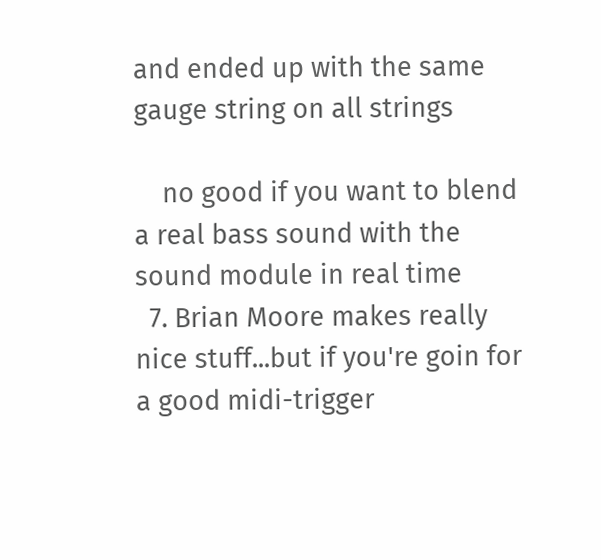and ended up with the same gauge string on all strings

    no good if you want to blend a real bass sound with the sound module in real time
  7. Brian Moore makes really nice stuff...but if you're goin for a good midi-trigger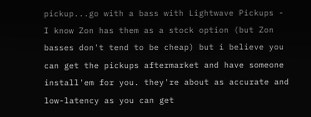pickup...go with a bass with Lightwave Pickups - I know Zon has them as a stock option (but Zon basses don't tend to be cheap) but i believe you can get the pickups aftermarket and have someone install'em for you. they're about as accurate and low-latency as you can get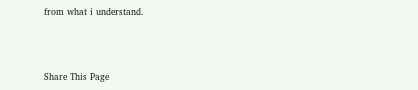from what i understand.



Share This Page